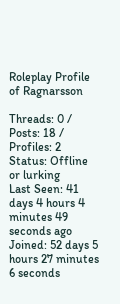Roleplay Profile of Ragnarsson

Threads: 0 / Posts: 18 / Profiles: 2
Status: Offline or lurking
Last Seen: 41 days 4 hours 4 minutes 49 seconds ago
Joined: 52 days 5 hours 27 minutes 6 seconds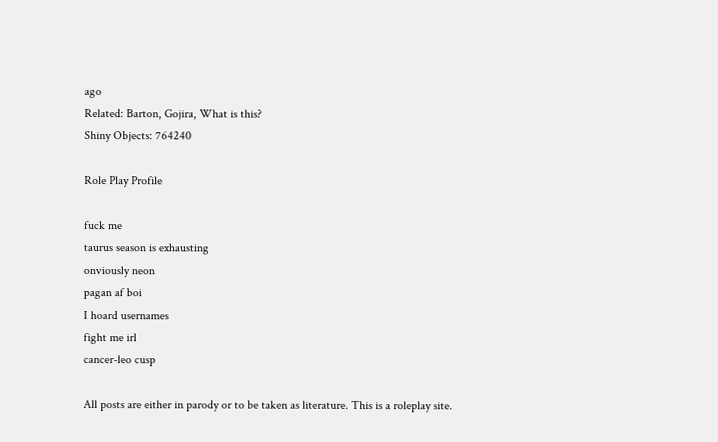ago
Related: Barton, Gojira, What is this?
Shiny Objects: 764240

Role Play Profile

fuck me
taurus season is exhausting
onviously neon
pagan af boi
I hoard usernames
fight me irl
cancer-leo cusp

All posts are either in parody or to be taken as literature. This is a roleplay site.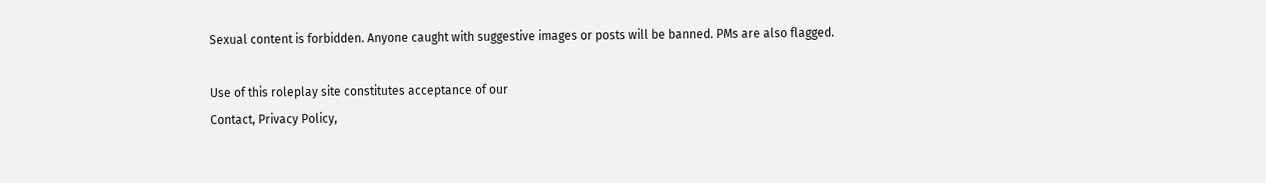Sexual content is forbidden. Anyone caught with suggestive images or posts will be banned. PMs are also flagged.

Use of this roleplay site constitutes acceptance of our
Contact, Privacy Policy,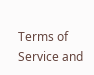Terms of Service and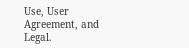Use, User Agreement, and Legal.